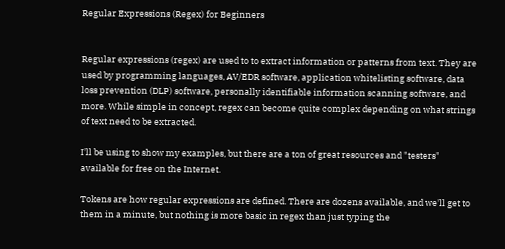Regular Expressions (Regex) for Beginners


Regular expressions (regex) are used to to extract information or patterns from text. They are used by programming languages, AV/EDR software, application whitelisting software, data loss prevention (DLP) software, personally identifiable information scanning software, and more. While simple in concept, regex can become quite complex depending on what strings of text need to be extracted.

I'll be using to show my examples, but there are a ton of great resources and "testers" available for free on the Internet.

Tokens are how regular expressions are defined. There are dozens available, and we'll get to them in a minute, but nothing is more basic in regex than just typing the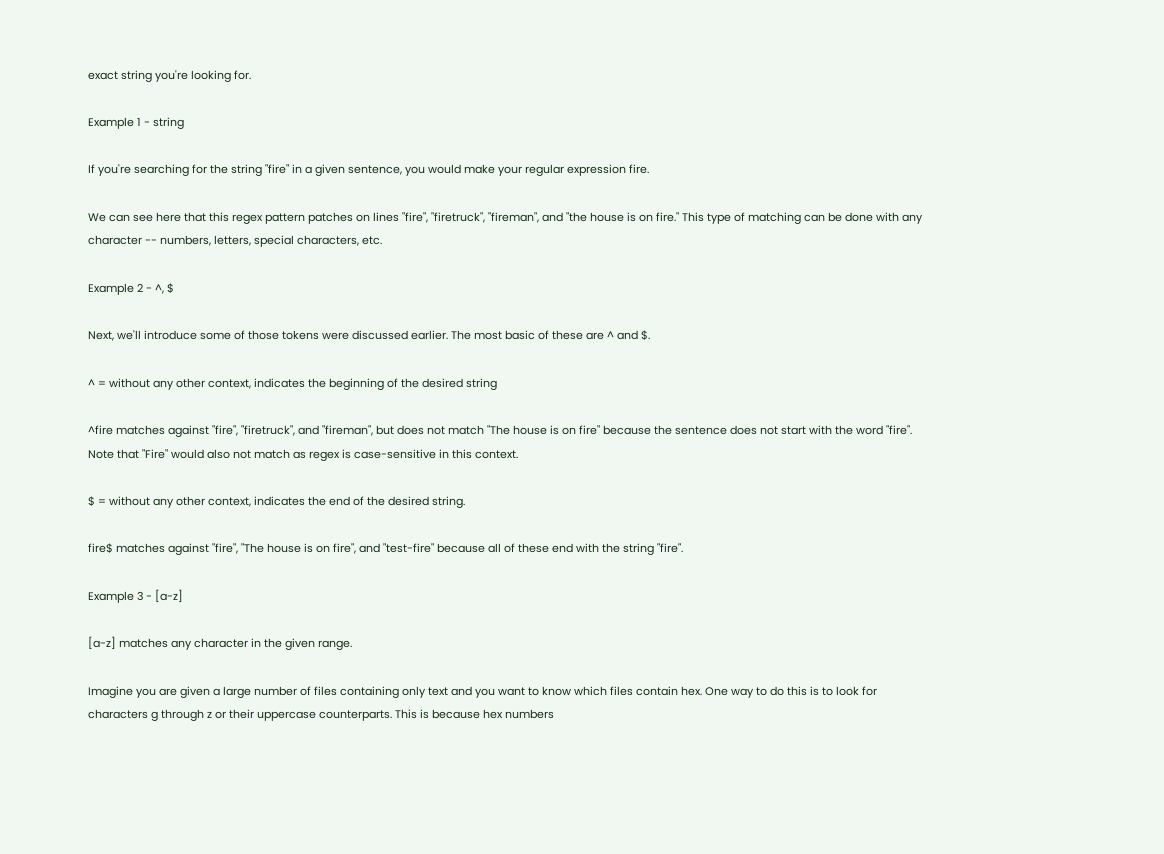exact string you're looking for.

Example 1 - string

If you're searching for the string "fire" in a given sentence, you would make your regular expression fire.

We can see here that this regex pattern patches on lines "fire", "firetruck", "fireman", and "the house is on fire." This type of matching can be done with any character -- numbers, letters, special characters, etc.

Example 2 - ^, $

Next, we'll introduce some of those tokens were discussed earlier. The most basic of these are ^ and $.

^ = without any other context, indicates the beginning of the desired string

^fire matches against "fire", "firetruck", and "fireman", but does not match "The house is on fire" because the sentence does not start with the word "fire". Note that "Fire" would also not match as regex is case-sensitive in this context.

$ = without any other context, indicates the end of the desired string.

fire$ matches against "fire", "The house is on fire", and "test-fire" because all of these end with the string "fire".

Example 3 - [a-z]

[a-z] matches any character in the given range.

Imagine you are given a large number of files containing only text and you want to know which files contain hex. One way to do this is to look for characters g through z or their uppercase counterparts. This is because hex numbers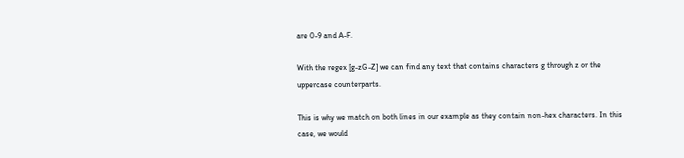are 0-9 and A-F.

With the regex [g-zG-Z] we can find any text that contains characters g through z or the uppercase counterparts.

This is why we match on both lines in our example as they contain non-hex characters. In this case, we would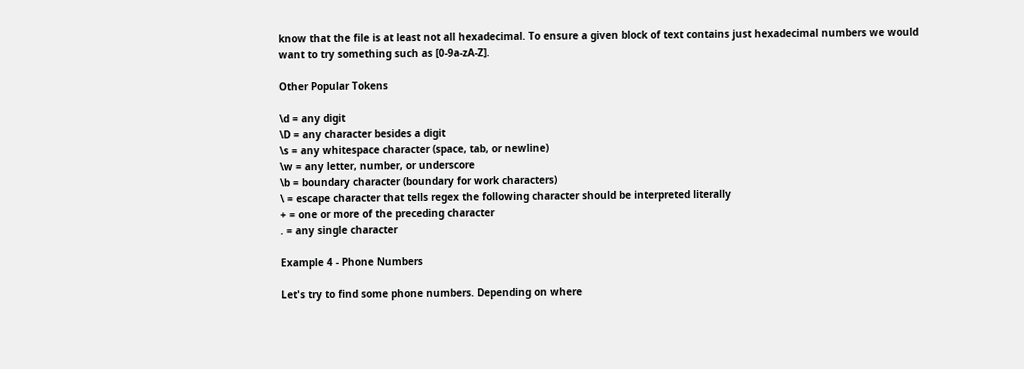know that the file is at least not all hexadecimal. To ensure a given block of text contains just hexadecimal numbers we would want to try something such as [0-9a-zA-Z].

Other Popular Tokens

\d = any digit
\D = any character besides a digit
\s = any whitespace character (space, tab, or newline)
\w = any letter, number, or underscore
\b = boundary character (boundary for work characters)
\ = escape character that tells regex the following character should be interpreted literally
+ = one or more of the preceding character
. = any single character

Example 4 - Phone Numbers

Let's try to find some phone numbers. Depending on where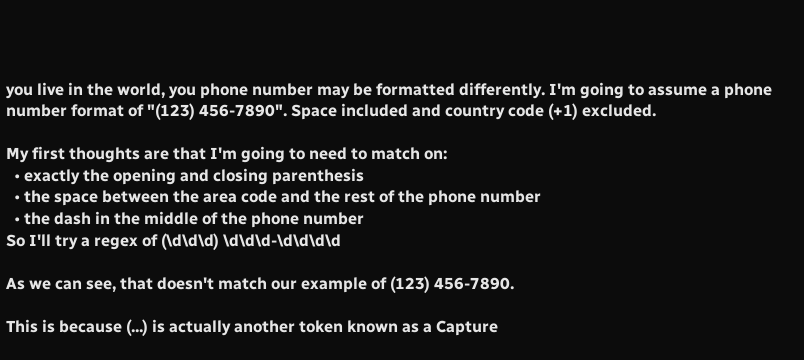you live in the world, you phone number may be formatted differently. I'm going to assume a phone number format of "(123) 456-7890". Space included and country code (+1) excluded.

My first thoughts are that I'm going to need to match on:
  • exactly the opening and closing parenthesis
  • the space between the area code and the rest of the phone number
  • the dash in the middle of the phone number
So I'll try a regex of (\d\d\d) \d\d\d-\d\d\d\d

As we can see, that doesn't match our example of (123) 456-7890.

This is because (...) is actually another token known as a Capture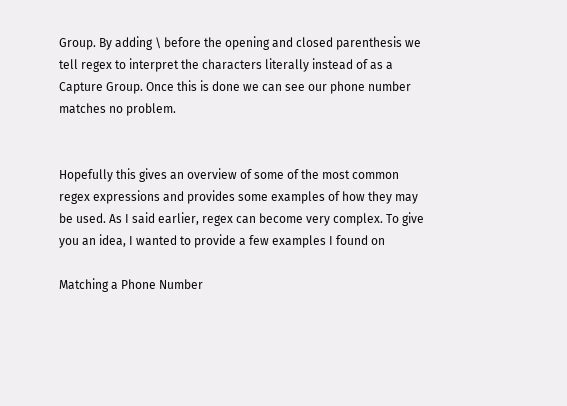Group. By adding \ before the opening and closed parenthesis we tell regex to interpret the characters literally instead of as a Capture Group. Once this is done we can see our phone number matches no problem.


Hopefully this gives an overview of some of the most common regex expressions and provides some examples of how they may be used. As I said earlier, regex can become very complex. To give you an idea, I wanted to provide a few examples I found on

Matching a Phone Number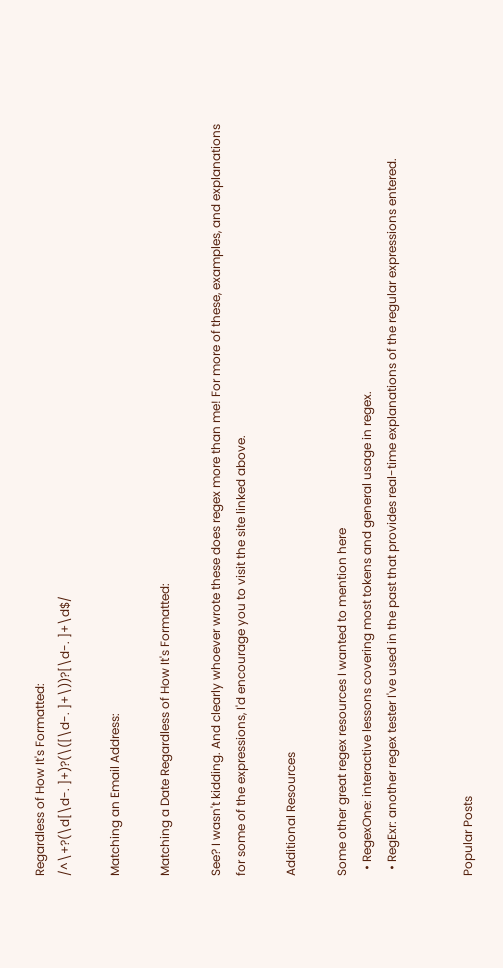Regardless of How It's Formatted:
/^\+?(\d[\d-. ]+)?(\([\d-. ]+\))?[\d-. ]+\d$/

Matching an Email Address:

Matching a Date Regardless of How It's Formatted:

See? I wasn't kidding. And clearly whoever wrote these does regex more than me! For more of these, examples, and explanations for some of the expressions, I'd encourage you to visit the site linked above.

Additional Resources

Some other great regex resources I wanted to mention here
  • RegexOne: interactive lessons covering most tokens and general usage in regex.
  • RegExr: another regex tester I've used in the past that provides real-time explanations of the regular expressions entered.


Popular Posts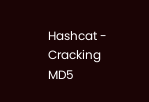Hashcat - Cracking MD5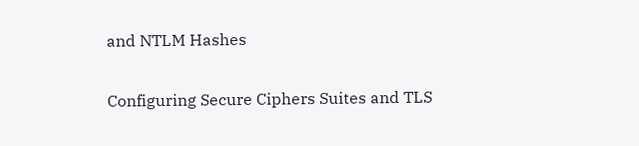and NTLM Hashes

Configuring Secure Ciphers Suites and TLS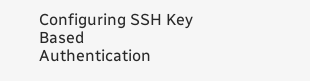Configuring SSH Key Based Authentication